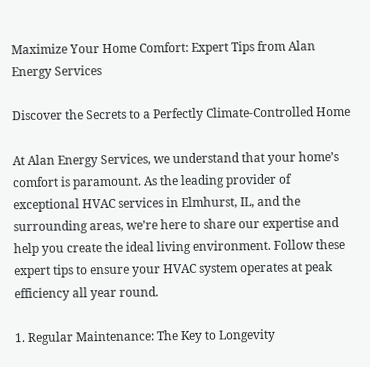Maximize Your Home Comfort: Expert Tips from Alan Energy Services

Discover the Secrets to a Perfectly Climate-Controlled Home

At Alan Energy Services, we understand that your home’s comfort is paramount. As the leading provider of exceptional HVAC services in Elmhurst, IL, and the surrounding areas, we’re here to share our expertise and help you create the ideal living environment. Follow these expert tips to ensure your HVAC system operates at peak efficiency all year round.

1. Regular Maintenance: The Key to Longevity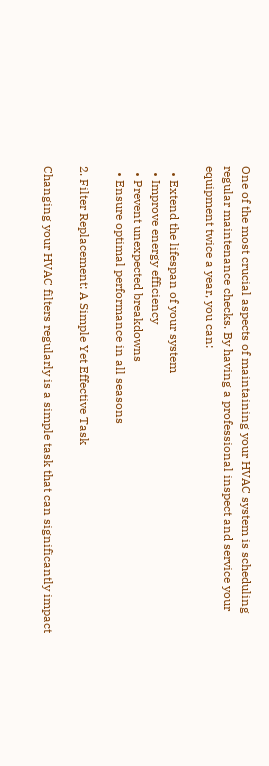One of the most crucial aspects of maintaining your HVAC system is scheduling regular maintenance checks. By having a professional inspect and service your equipment twice a year, you can:

  • Extend the lifespan of your system
  • Improve energy efficiency
  • Prevent unexpected breakdowns
  • Ensure optimal performance in all seasons

2. Filter Replacement: A Simple Yet Effective Task

Changing your HVAC filters regularly is a simple task that can significantly impact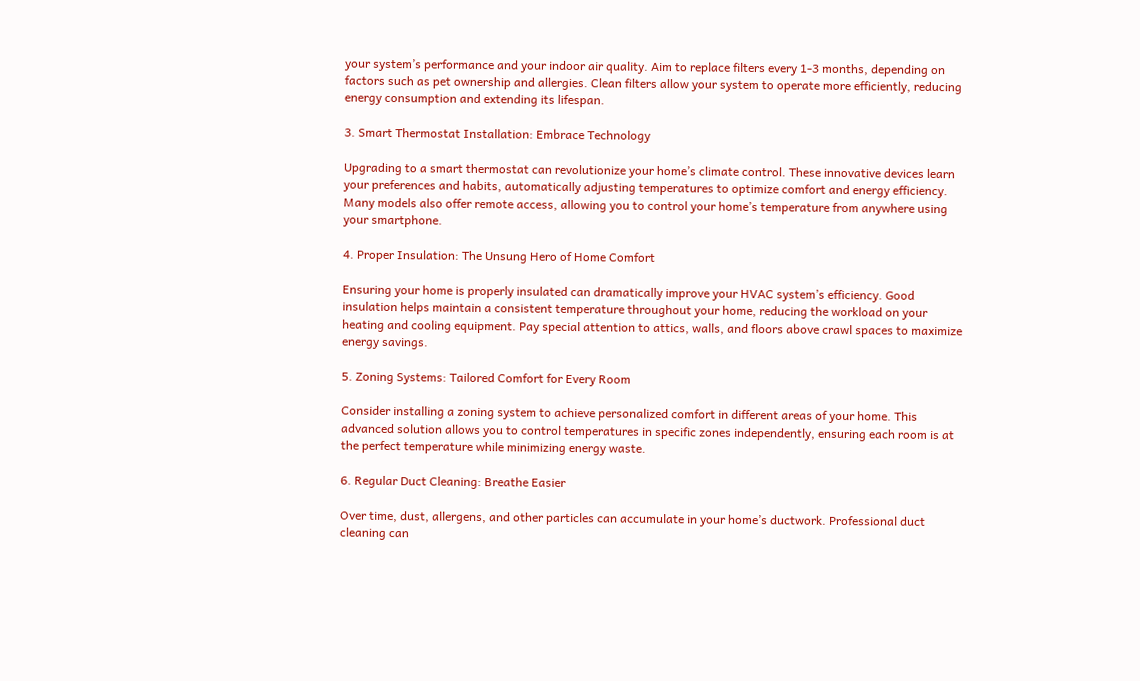your system’s performance and your indoor air quality. Aim to replace filters every 1-3 months, depending on factors such as pet ownership and allergies. Clean filters allow your system to operate more efficiently, reducing energy consumption and extending its lifespan.

3. Smart Thermostat Installation: Embrace Technology

Upgrading to a smart thermostat can revolutionize your home’s climate control. These innovative devices learn your preferences and habits, automatically adjusting temperatures to optimize comfort and energy efficiency. Many models also offer remote access, allowing you to control your home’s temperature from anywhere using your smartphone.

4. Proper Insulation: The Unsung Hero of Home Comfort

Ensuring your home is properly insulated can dramatically improve your HVAC system’s efficiency. Good insulation helps maintain a consistent temperature throughout your home, reducing the workload on your heating and cooling equipment. Pay special attention to attics, walls, and floors above crawl spaces to maximize energy savings.

5. Zoning Systems: Tailored Comfort for Every Room

Consider installing a zoning system to achieve personalized comfort in different areas of your home. This advanced solution allows you to control temperatures in specific zones independently, ensuring each room is at the perfect temperature while minimizing energy waste.

6. Regular Duct Cleaning: Breathe Easier

Over time, dust, allergens, and other particles can accumulate in your home’s ductwork. Professional duct cleaning can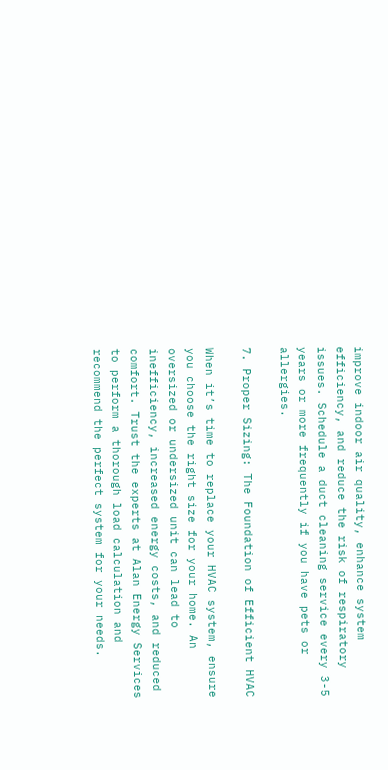improve indoor air quality, enhance system efficiency, and reduce the risk of respiratory issues. Schedule a duct cleaning service every 3-5 years or more frequently if you have pets or allergies.

7. Proper Sizing: The Foundation of Efficient HVAC

When it’s time to replace your HVAC system, ensure you choose the right size for your home. An oversized or undersized unit can lead to inefficiency, increased energy costs, and reduced comfort. Trust the experts at Alan Energy Services to perform a thorough load calculation and recommend the perfect system for your needs.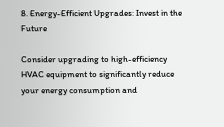8. Energy-Efficient Upgrades: Invest in the Future

Consider upgrading to high-efficiency HVAC equipment to significantly reduce your energy consumption and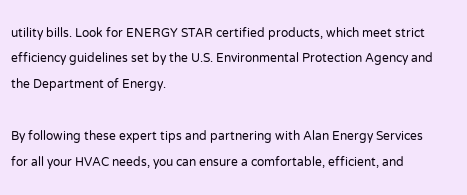utility bills. Look for ENERGY STAR certified products, which meet strict efficiency guidelines set by the U.S. Environmental Protection Agency and the Department of Energy.

By following these expert tips and partnering with Alan Energy Services for all your HVAC needs, you can ensure a comfortable, efficient, and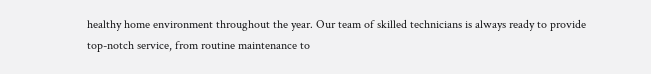healthy home environment throughout the year. Our team of skilled technicians is always ready to provide top-notch service, from routine maintenance to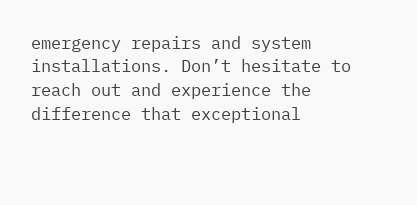emergency repairs and system installations. Don’t hesitate to reach out and experience the difference that exceptional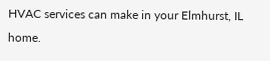HVAC services can make in your Elmhurst, IL home.